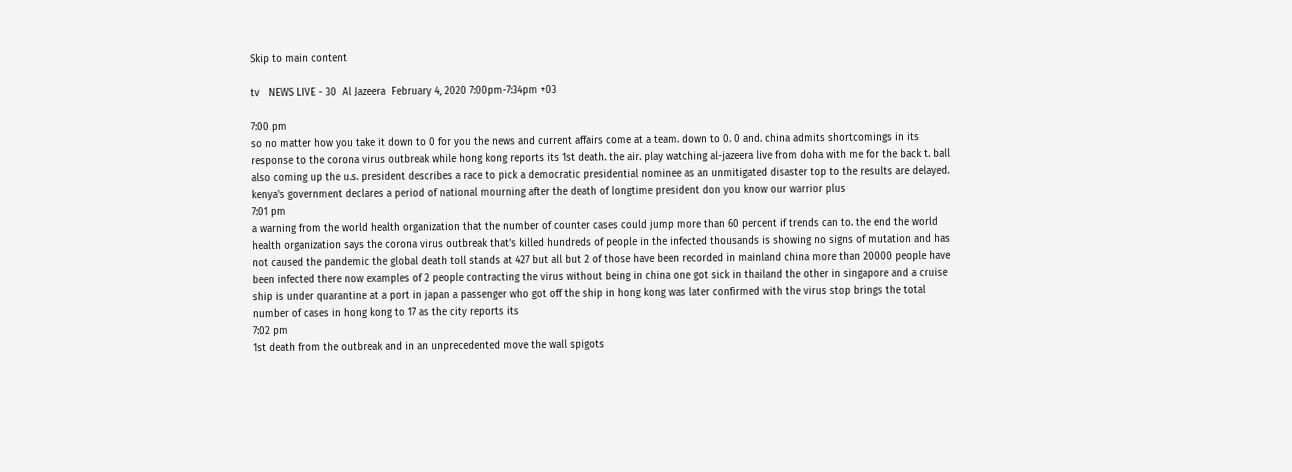Skip to main content

tv   NEWS LIVE - 30  Al Jazeera  February 4, 2020 7:00pm-7:34pm +03

7:00 pm
so no matter how you take it down to 0 for you the news and current affairs come at a team. down to 0. 0 and. china admits shortcomings in its response to the corona virus outbreak while hong kong reports its 1st death. the air. play watching al-jazeera live from doha with me for the back t. ball also coming up the u.s. president describes a race to pick a democratic presidential nominee as an unmitigated disaster top to the results are delayed. kenya's government declares a period of national mourning after the death of longtime president don you know our warrior plus
7:01 pm
a warning from the world health organization that the number of counter cases could jump more than 60 percent if trends can to. the end the world health organization says the corona virus outbreak that's killed hundreds of people in the infected thousands is showing no signs of mutation and has not caused the pandemic the global death toll stands at 427 but all but 2 of those have been recorded in mainland china more than 20000 people have been infected there now examples of 2 people contracting the virus without being in china one got sick in thailand the other in singapore and a cruise ship is under quarantine at a port in japan a passenger who got off the ship in hong kong was later confirmed with the virus stop brings the total number of cases in hong kong to 17 as the city reports its
7:02 pm
1st death from the outbreak and in an unprecedented move the wall spigots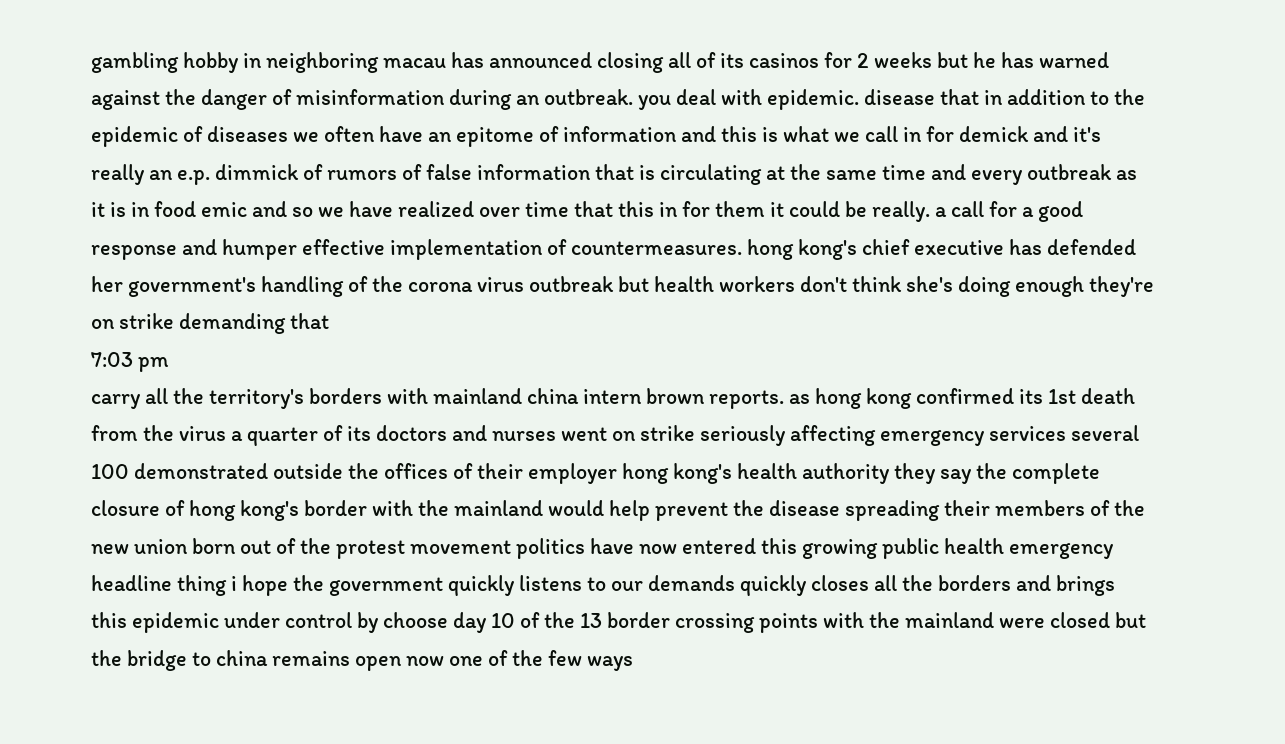gambling hobby in neighboring macau has announced closing all of its casinos for 2 weeks but he has warned against the danger of misinformation during an outbreak. you deal with epidemic. disease that in addition to the epidemic of diseases we often have an epitome of information and this is what we call in for demick and it's really an e.p. dimmick of rumors of false information that is circulating at the same time and every outbreak as it is in food emic and so we have realized over time that this in for them it could be really. a call for a good response and humper effective implementation of countermeasures. hong kong's chief executive has defended her government's handling of the corona virus outbreak but health workers don't think she's doing enough they're on strike demanding that
7:03 pm
carry all the territory's borders with mainland china intern brown reports. as hong kong confirmed its 1st death from the virus a quarter of its doctors and nurses went on strike seriously affecting emergency services several 100 demonstrated outside the offices of their employer hong kong's health authority they say the complete closure of hong kong's border with the mainland would help prevent the disease spreading their members of the new union born out of the protest movement politics have now entered this growing public health emergency headline thing i hope the government quickly listens to our demands quickly closes all the borders and brings this epidemic under control by choose day 10 of the 13 border crossing points with the mainland were closed but the bridge to china remains open now one of the few ways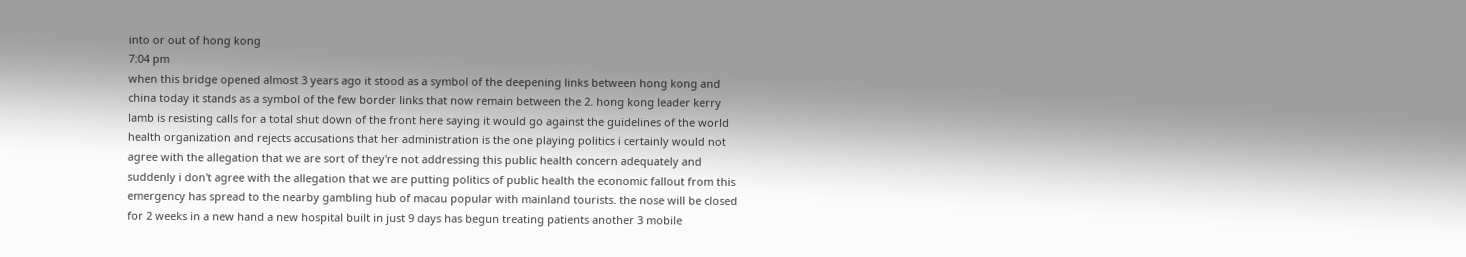into or out of hong kong
7:04 pm
when this bridge opened almost 3 years ago it stood as a symbol of the deepening links between hong kong and china today it stands as a symbol of the few border links that now remain between the 2. hong kong leader kerry lamb is resisting calls for a total shut down of the front here saying it would go against the guidelines of the world health organization and rejects accusations that her administration is the one playing politics i certainly would not agree with the allegation that we are sort of they're not addressing this public health concern adequately and suddenly i don't agree with the allegation that we are putting politics of public health the economic fallout from this emergency has spread to the nearby gambling hub of macau popular with mainland tourists. the nose will be closed for 2 weeks in a new hand a new hospital built in just 9 days has begun treating patients another 3 mobile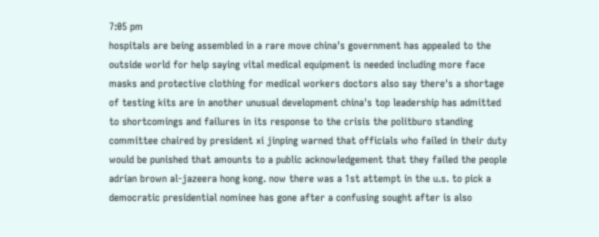7:05 pm
hospitals are being assembled in a rare move china's government has appealed to the outside world for help saying vital medical equipment is needed including more face masks and protective clothing for medical workers doctors also say there's a shortage of testing kits are in another unusual development china's top leadership has admitted to shortcomings and failures in its response to the crisis the politburo standing committee chaired by president xi jinping warned that officials who failed in their duty would be punished that amounts to a public acknowledgement that they failed the people adrian brown al-jazeera hong kong. now there was a 1st attempt in the u.s. to pick a democratic presidential nominee has gone after a confusing sought after is also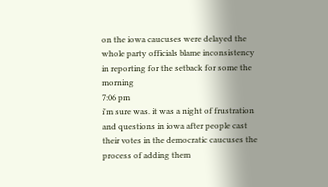on the iowa caucuses were delayed the whole party officials blame inconsistency in reporting for the setback for some the morning
7:06 pm
i'm sure was. it was a night of frustration and questions in iowa after people cast their votes in the democratic caucuses the process of adding them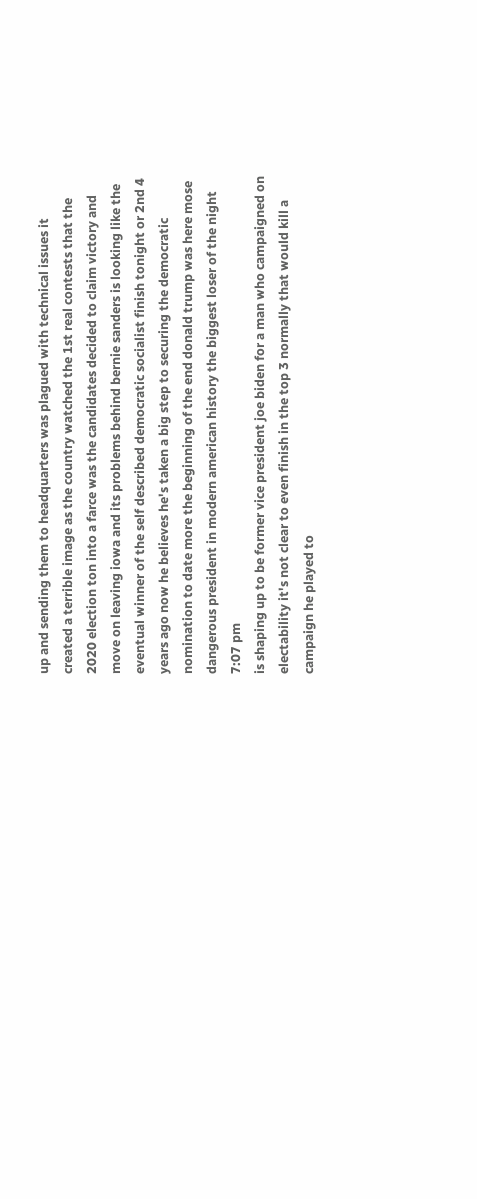up and sending them to headquarters was plagued with technical issues it created a terrible image as the country watched the 1st real contests that the 2020 election ton into a farce was the candidates decided to claim victory and move on leaving iowa and its problems behind bernie sanders is looking like the eventual winner of the self described democratic socialist finish tonight or 2nd 4 years ago now he believes he's taken a big step to securing the democratic nomination to date more the beginning of the end donald trump was here mose dangerous president in modern american history the biggest loser of the night
7:07 pm
is shaping up to be former vice president joe biden for a man who campaigned on electability it's not clear to even finish in the top 3 normally that would kill a campaign he played to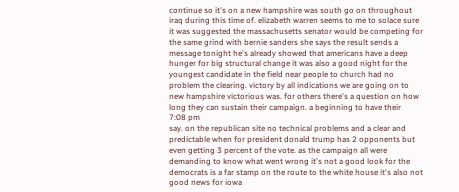continue so it's on a new hampshire was south go on throughout iraq during this time of. elizabeth warren seems to me to solace sure it was suggested the massachusetts senator would be competing for the same grind with bernie sanders she says the result sends a message tonight he's already showed that americans have a deep hunger for big structural change it was also a good night for the youngest candidate in the field near people to church had no problem the clearing. victory by all indications we are going on to new hampshire victorious was. for others there's a question on how long they can sustain their campaign. a beginning to have their
7:08 pm
say. on the republican site no technical problems and a clear and predictable when for president donald trump has 2 opponents but even getting 3 percent of the vote. as the campaign all were demanding to know what went wrong it's not a good look for the democrats is a far stamp on the route to the white house it's also not good news for iowa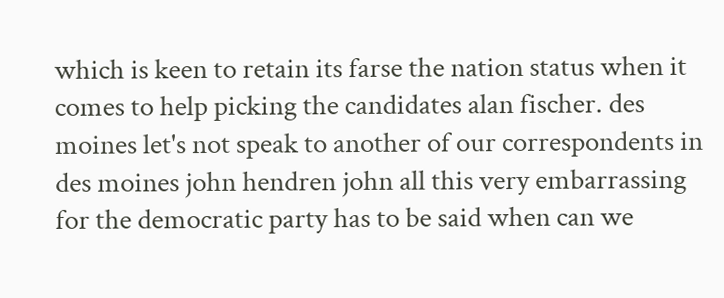which is keen to retain its farse the nation status when it comes to help picking the candidates alan fischer. des moines let's not speak to another of our correspondents in des moines john hendren john all this very embarrassing for the democratic party has to be said when can we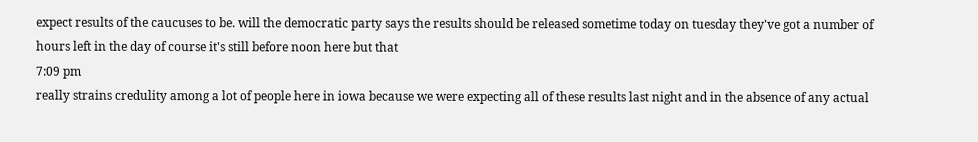expect results of the caucuses to be. will the democratic party says the results should be released sometime today on tuesday they've got a number of hours left in the day of course it's still before noon here but that
7:09 pm
really strains credulity among a lot of people here in iowa because we were expecting all of these results last night and in the absence of any actual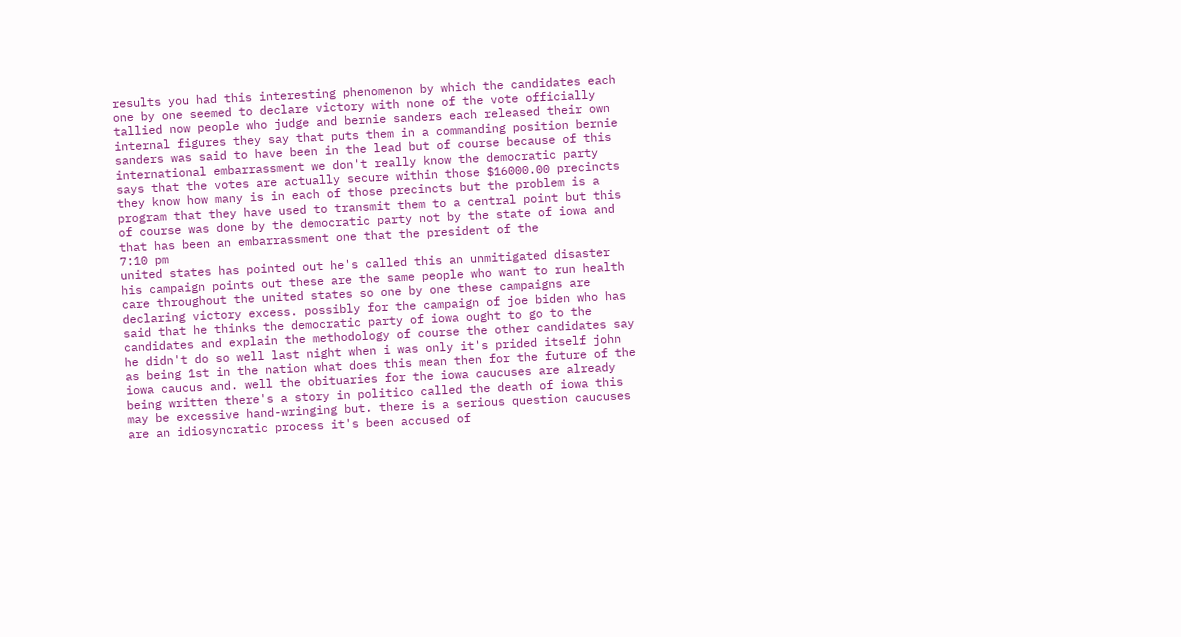results you had this interesting phenomenon by which the candidates each one by one seemed to declare victory with none of the vote officially tallied now people who judge and bernie sanders each released their own internal figures they say that puts them in a commanding position bernie sanders was said to have been in the lead but of course because of this international embarrassment we don't really know the democratic party says that the votes are actually secure within those $16000.00 precincts they know how many is in each of those precincts but the problem is a program that they have used to transmit them to a central point but this of course was done by the democratic party not by the state of iowa and that has been an embarrassment one that the president of the
7:10 pm
united states has pointed out he's called this an unmitigated disaster his campaign points out these are the same people who want to run health care throughout the united states so one by one these campaigns are declaring victory excess. possibly for the campaign of joe biden who has said that he thinks the democratic party of iowa ought to go to the candidates and explain the methodology of course the other candidates say he didn't do so well last night when i was only it's prided itself john as being 1st in the nation what does this mean then for the future of the iowa caucus and. well the obituaries for the iowa caucuses are already being written there's a story in politico called the death of iowa this may be excessive hand-wringing but. there is a serious question caucuses are an idiosyncratic process it's been accused of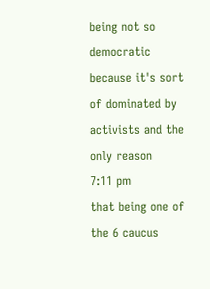being not so democratic because it's sort of dominated by activists and the only reason
7:11 pm
that being one of the 6 caucus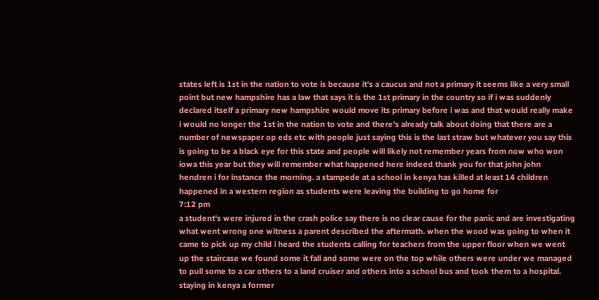states left is 1st in the nation to vote is because it's a caucus and not a primary it seems like a very small point but new hampshire has a law that says it is the 1st primary in the country so if i was suddenly declared itself a primary new hampshire would move its primary before i was and that would really make i would no longer the 1st in the nation to vote and there's already talk about doing that there are a number of newspaper op eds etc with people just saying this is the last straw but whatever you say this is going to be a black eye for this state and people will likely not remember years from now who won iowa this year but they will remember what happened here indeed thank you for that john john hendren i for instance the morning. a stampede at a school in kenya has killed at least 14 children happened in a western region as students were leaving the building to go home for
7:12 pm
a student's were injured in the crash police say there is no clear cause for the panic and are investigating what went wrong one witness a parent described the aftermath. when the wood was going to when it came to pick up my child i heard the students calling for teachers from the upper floor when we went up the staircase we found some it fall and some were on the top while others were under we managed to pull some to a car others to a land cruiser and others into a school bus and took them to a hospital. staying in kenya a former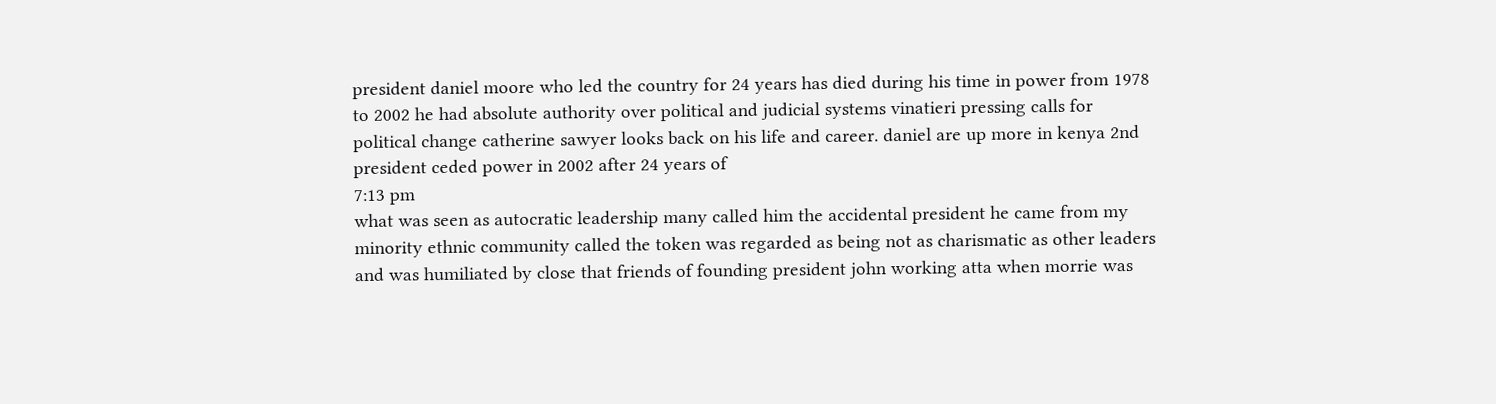president daniel moore who led the country for 24 years has died during his time in power from 1978 to 2002 he had absolute authority over political and judicial systems vinatieri pressing calls for political change catherine sawyer looks back on his life and career. daniel are up more in kenya 2nd president ceded power in 2002 after 24 years of
7:13 pm
what was seen as autocratic leadership many called him the accidental president he came from my minority ethnic community called the token was regarded as being not as charismatic as other leaders and was humiliated by close that friends of founding president john working atta when morrie was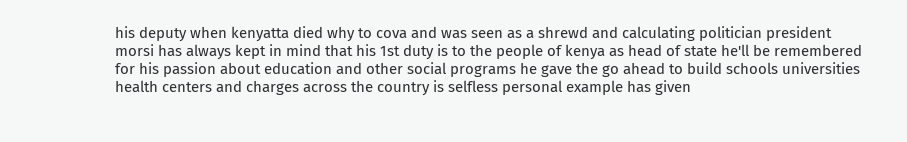his deputy when kenyatta died why to cova and was seen as a shrewd and calculating politician president morsi has always kept in mind that his 1st duty is to the people of kenya as head of state he'll be remembered for his passion about education and other social programs he gave the go ahead to build schools universities health centers and charges across the country is selfless personal example has given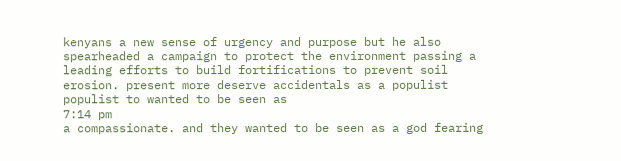kenyans a new sense of urgency and purpose but he also spearheaded a campaign to protect the environment passing a leading efforts to build fortifications to prevent soil erosion. present more deserve accidentals as a populist populist to wanted to be seen as
7:14 pm
a compassionate. and they wanted to be seen as a god fearing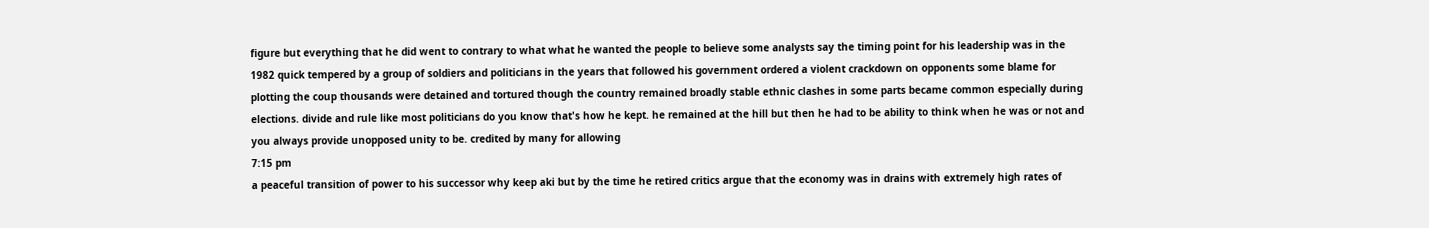figure but everything that he did went to contrary to what what he wanted the people to believe some analysts say the timing point for his leadership was in the 1982 quick tempered by a group of soldiers and politicians in the years that followed his government ordered a violent crackdown on opponents some blame for plotting the coup thousands were detained and tortured though the country remained broadly stable ethnic clashes in some parts became common especially during elections. divide and rule like most politicians do you know that's how he kept. he remained at the hill but then he had to be ability to think when he was or not and you always provide unopposed unity to be. credited by many for allowing
7:15 pm
a peaceful transition of power to his successor why keep aki but by the time he retired critics argue that the economy was in drains with extremely high rates of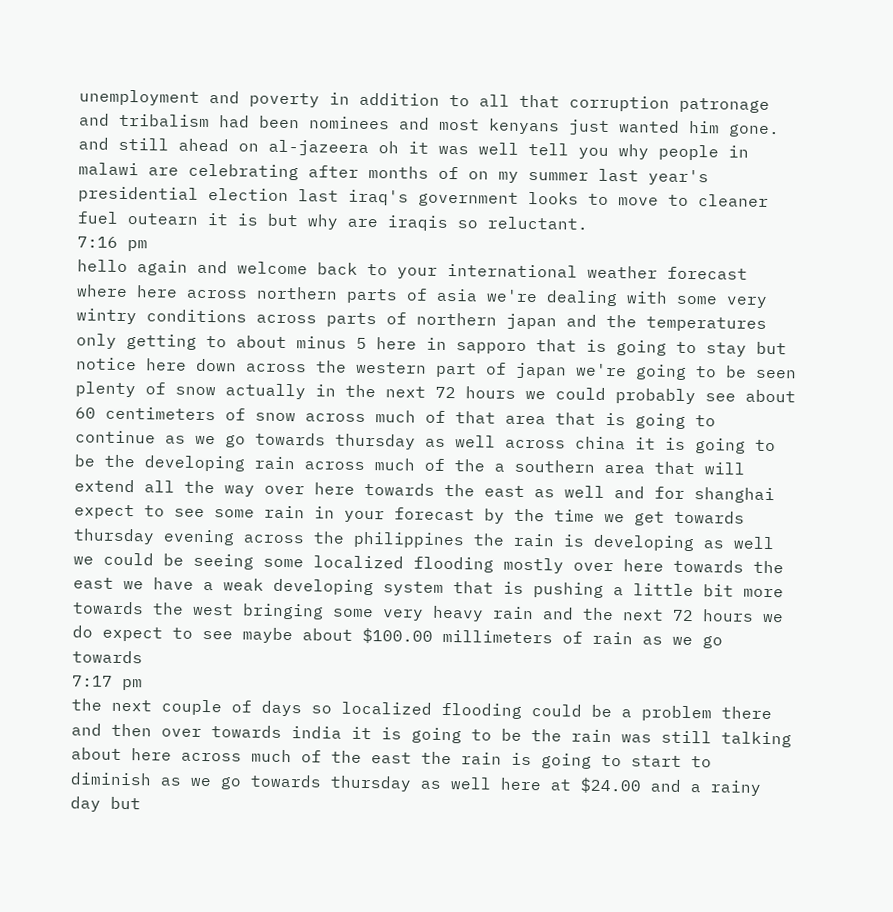unemployment and poverty in addition to all that corruption patronage and tribalism had been nominees and most kenyans just wanted him gone. and still ahead on al-jazeera oh it was well tell you why people in malawi are celebrating after months of on my summer last year's presidential election last iraq's government looks to move to cleaner fuel outearn it is but why are iraqis so reluctant.
7:16 pm
hello again and welcome back to your international weather forecast where here across northern parts of asia we're dealing with some very wintry conditions across parts of northern japan and the temperatures only getting to about minus 5 here in sapporo that is going to stay but notice here down across the western part of japan we're going to be seen plenty of snow actually in the next 72 hours we could probably see about 60 centimeters of snow across much of that area that is going to continue as we go towards thursday as well across china it is going to be the developing rain across much of the a southern area that will extend all the way over here towards the east as well and for shanghai expect to see some rain in your forecast by the time we get towards thursday evening across the philippines the rain is developing as well we could be seeing some localized flooding mostly over here towards the east we have a weak developing system that is pushing a little bit more towards the west bringing some very heavy rain and the next 72 hours we do expect to see maybe about $100.00 millimeters of rain as we go towards
7:17 pm
the next couple of days so localized flooding could be a problem there and then over towards india it is going to be the rain was still talking about here across much of the east the rain is going to start to diminish as we go towards thursday as well here at $24.00 and a rainy day but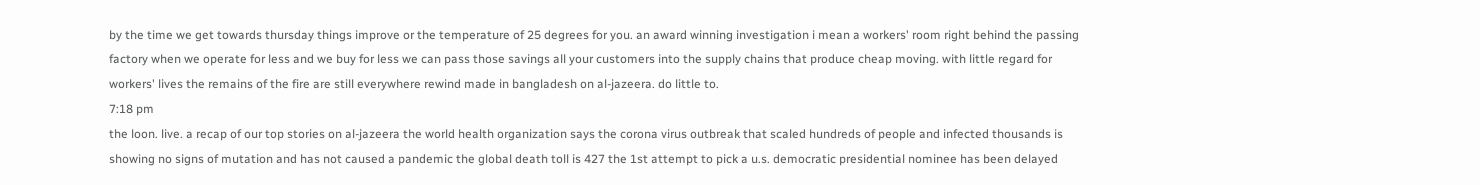by the time we get towards thursday things improve or the temperature of 25 degrees for you. an award winning investigation i mean a workers' room right behind the passing factory when we operate for less and we buy for less we can pass those savings all your customers into the supply chains that produce cheap moving. with little regard for workers' lives the remains of the fire are still everywhere rewind made in bangladesh on al-jazeera. do little to.
7:18 pm
the loon. live. a recap of our top stories on al-jazeera the world health organization says the corona virus outbreak that scaled hundreds of people and infected thousands is showing no signs of mutation and has not caused a pandemic the global death toll is 427 the 1st attempt to pick a u.s. democratic presidential nominee has been delayed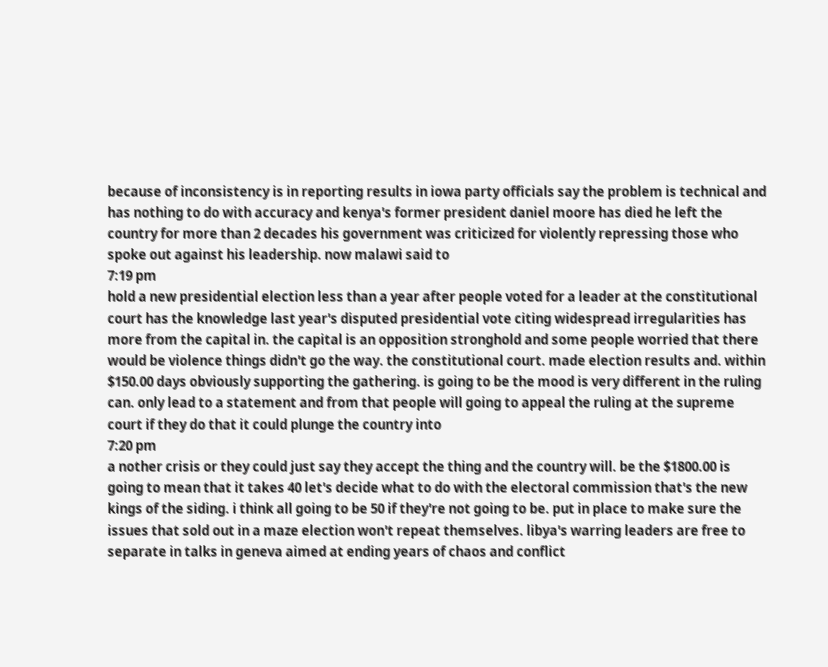because of inconsistency is in reporting results in iowa party officials say the problem is technical and has nothing to do with accuracy and kenya's former president daniel moore has died he left the country for more than 2 decades his government was criticized for violently repressing those who spoke out against his leadership. now malawi said to
7:19 pm
hold a new presidential election less than a year after people voted for a leader at the constitutional court has the knowledge last year's disputed presidential vote citing widespread irregularities has more from the capital in. the capital is an opposition stronghold and some people worried that there would be violence things didn't go the way. the constitutional court. made election results and. within $150.00 days obviously supporting the gathering. is going to be the mood is very different in the ruling can. only lead to a statement and from that people will going to appeal the ruling at the supreme court if they do that it could plunge the country into
7:20 pm
a nother crisis or they could just say they accept the thing and the country will. be the $1800.00 is going to mean that it takes 40 let's decide what to do with the electoral commission that's the new kings of the siding. i think all going to be 50 if they're not going to be. put in place to make sure the issues that sold out in a maze election won't repeat themselves. libya's warring leaders are free to separate in talks in geneva aimed at ending years of chaos and conflict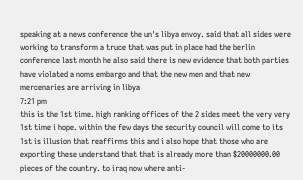speaking at a news conference the un's libya envoy. said that all sides were working to transform a truce that was put in place had the berlin conference last month he also said there is new evidence that both parties have violated a noms embargo and that the new men and that new mercenaries are arriving in libya
7:21 pm
this is the 1st time. high ranking offices of the 2 sides meet the very very 1st time i hope. within the few days the security council will come to its 1st is illusion that reaffirms this and i also hope that those who are exporting these understand that that is already more than $20000000.00 pieces of the country. to iraq now where anti-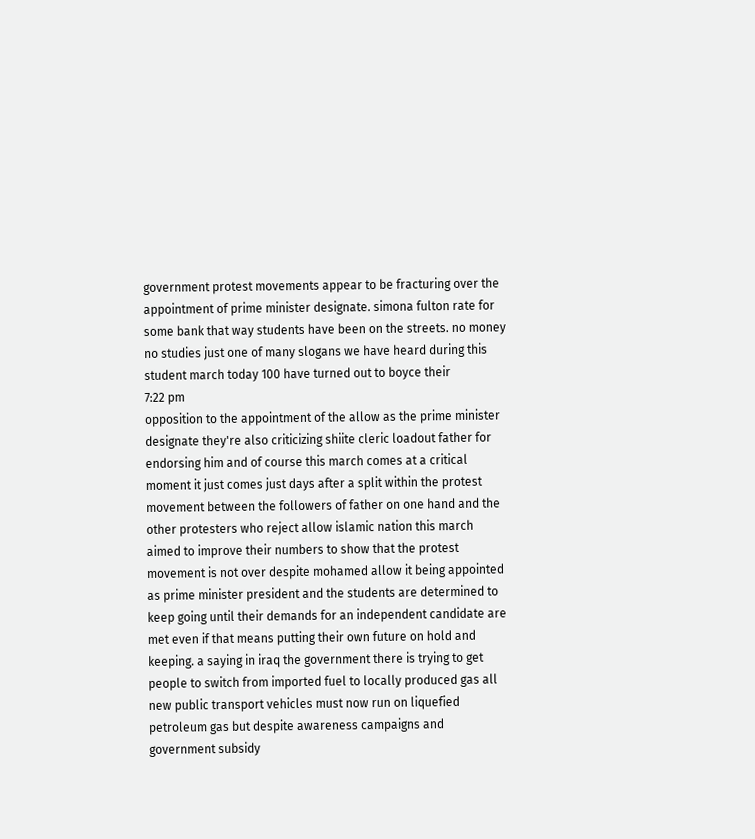government protest movements appear to be fracturing over the appointment of prime minister designate. simona fulton rate for some bank that way students have been on the streets. no money no studies just one of many slogans we have heard during this student march today 100 have turned out to boyce their
7:22 pm
opposition to the appointment of the allow as the prime minister designate they're also criticizing shiite cleric loadout father for endorsing him and of course this march comes at a critical moment it just comes just days after a split within the protest movement between the followers of father on one hand and the other protesters who reject allow islamic nation this march aimed to improve their numbers to show that the protest movement is not over despite mohamed allow it being appointed as prime minister president and the students are determined to keep going until their demands for an independent candidate are met even if that means putting their own future on hold and keeping. a saying in iraq the government there is trying to get people to switch from imported fuel to locally produced gas all new public transport vehicles must now run on liquefied petroleum gas but despite awareness campaigns and government subsidy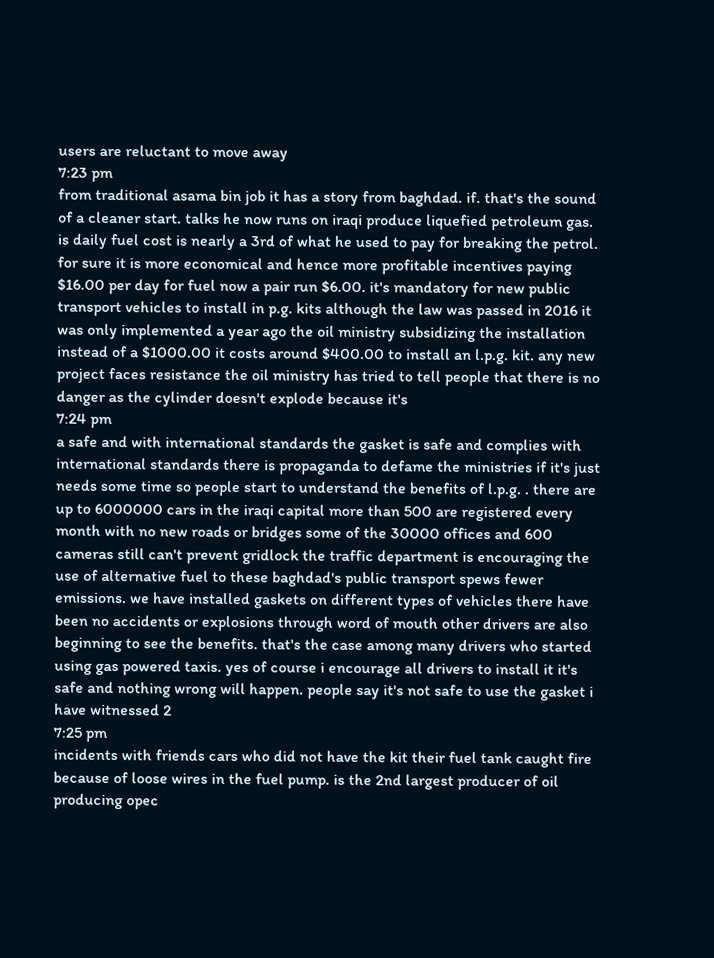users are reluctant to move away
7:23 pm
from traditional asama bin job it has a story from baghdad. if. that's the sound of a cleaner start. talks he now runs on iraqi produce liquefied petroleum gas. is daily fuel cost is nearly a 3rd of what he used to pay for breaking the petrol. for sure it is more economical and hence more profitable incentives paying $16.00 per day for fuel now a pair run $6.00. it's mandatory for new public transport vehicles to install in p.g. kits although the law was passed in 2016 it was only implemented a year ago the oil ministry subsidizing the installation instead of a $1000.00 it costs around $400.00 to install an l.p.g. kit. any new project faces resistance the oil ministry has tried to tell people that there is no danger as the cylinder doesn't explode because it's
7:24 pm
a safe and with international standards the gasket is safe and complies with international standards there is propaganda to defame the ministries if it's just needs some time so people start to understand the benefits of l.p.g. . there are up to 6000000 cars in the iraqi capital more than 500 are registered every month with no new roads or bridges some of the 30000 offices and 600 cameras still can't prevent gridlock the traffic department is encouraging the use of alternative fuel to these baghdad's public transport spews fewer emissions. we have installed gaskets on different types of vehicles there have been no accidents or explosions through word of mouth other drivers are also beginning to see the benefits. that's the case among many drivers who started using gas powered taxis. yes of course i encourage all drivers to install it it's safe and nothing wrong will happen. people say it's not safe to use the gasket i have witnessed 2
7:25 pm
incidents with friends cars who did not have the kit their fuel tank caught fire because of loose wires in the fuel pump. is the 2nd largest producer of oil producing opec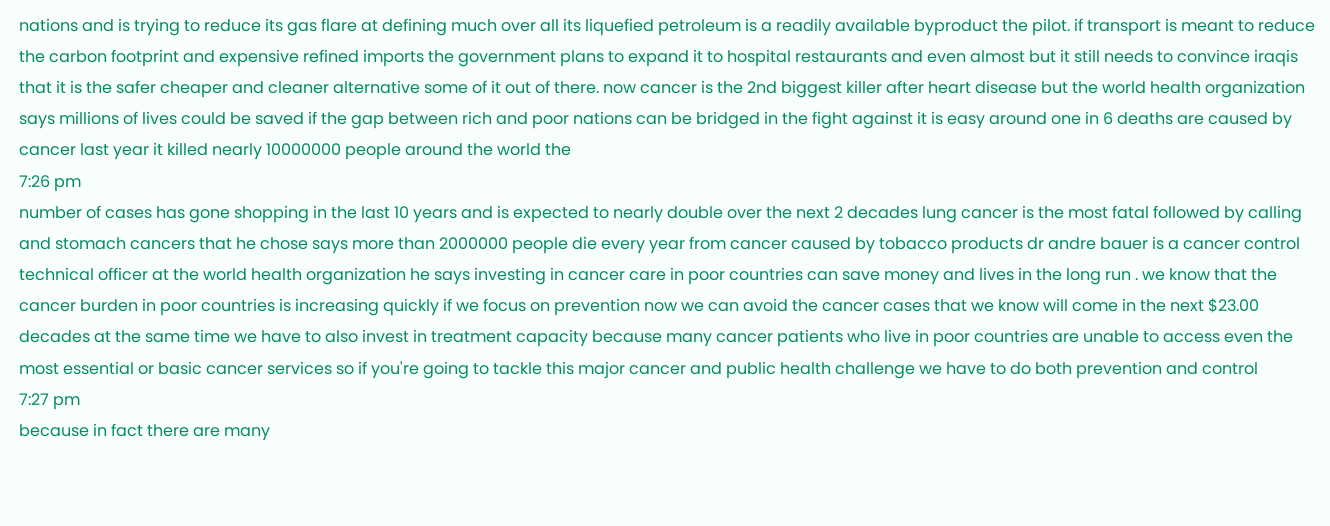nations and is trying to reduce its gas flare at defining much over all its liquefied petroleum is a readily available byproduct the pilot. if transport is meant to reduce the carbon footprint and expensive refined imports the government plans to expand it to hospital restaurants and even almost but it still needs to convince iraqis that it is the safer cheaper and cleaner alternative some of it out of there. now cancer is the 2nd biggest killer after heart disease but the world health organization says millions of lives could be saved if the gap between rich and poor nations can be bridged in the fight against it is easy around one in 6 deaths are caused by cancer last year it killed nearly 10000000 people around the world the
7:26 pm
number of cases has gone shopping in the last 10 years and is expected to nearly double over the next 2 decades lung cancer is the most fatal followed by calling and stomach cancers that he chose says more than 2000000 people die every year from cancer caused by tobacco products dr andre bauer is a cancer control technical officer at the world health organization he says investing in cancer care in poor countries can save money and lives in the long run . we know that the cancer burden in poor countries is increasing quickly if we focus on prevention now we can avoid the cancer cases that we know will come in the next $23.00 decades at the same time we have to also invest in treatment capacity because many cancer patients who live in poor countries are unable to access even the most essential or basic cancer services so if you're going to tackle this major cancer and public health challenge we have to do both prevention and control
7:27 pm
because in fact there are many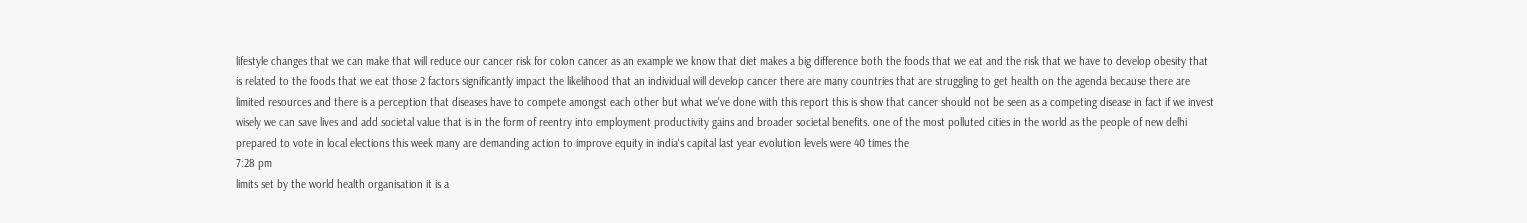lifestyle changes that we can make that will reduce our cancer risk for colon cancer as an example we know that diet makes a big difference both the foods that we eat and the risk that we have to develop obesity that is related to the foods that we eat those 2 factors significantly impact the likelihood that an individual will develop cancer there are many countries that are struggling to get health on the agenda because there are limited resources and there is a perception that diseases have to compete amongst each other but what we've done with this report this is show that cancer should not be seen as a competing disease in fact if we invest wisely we can save lives and add societal value that is in the form of reentry into employment productivity gains and broader societal benefits. one of the most polluted cities in the world as the people of new delhi prepared to vote in local elections this week many are demanding action to improve equity in india's capital last year evolution levels were 40 times the
7:28 pm
limits set by the world health organisation it is a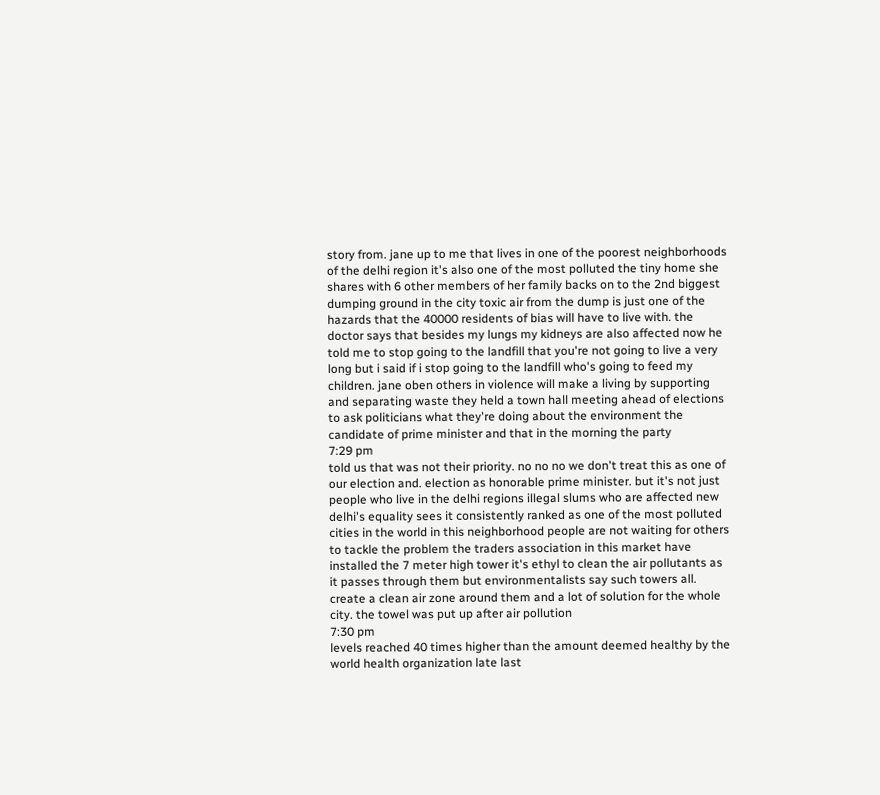story from. jane up to me that lives in one of the poorest neighborhoods of the delhi region it's also one of the most polluted the tiny home she shares with 6 other members of her family backs on to the 2nd biggest dumping ground in the city toxic air from the dump is just one of the hazards that the 40000 residents of bias will have to live with. the doctor says that besides my lungs my kidneys are also affected now he told me to stop going to the landfill that you're not going to live a very long but i said if i stop going to the landfill who's going to feed my children. jane oben others in violence will make a living by supporting and separating waste they held a town hall meeting ahead of elections to ask politicians what they're doing about the environment the candidate of prime minister and that in the morning the party
7:29 pm
told us that was not their priority. no no no we don't treat this as one of our election and. election as honorable prime minister. but it's not just people who live in the delhi regions illegal slums who are affected new delhi's equality sees it consistently ranked as one of the most polluted cities in the world in this neighborhood people are not waiting for others to tackle the problem the traders association in this market have installed the 7 meter high tower it's ethyl to clean the air pollutants as it passes through them but environmentalists say such towers all. create a clean air zone around them and a lot of solution for the whole city. the towel was put up after air pollution
7:30 pm
levels reached 40 times higher than the amount deemed healthy by the world health organization late last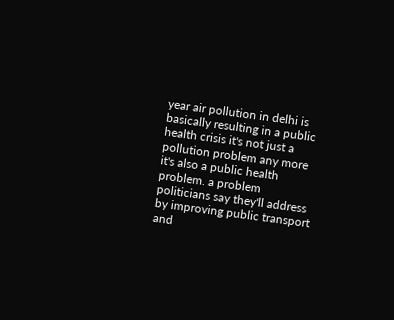year air pollution in delhi is basically resulting in a public health crisis it's not just a pollution problem any more it's also a public health problem. a problem politicians say they'll address by improving public transport and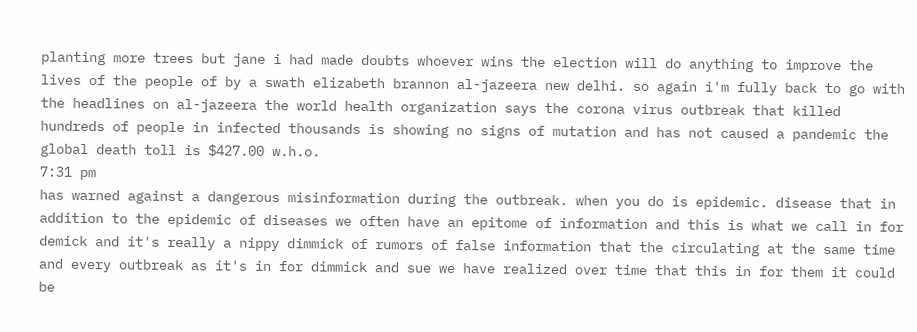planting more trees but jane i had made doubts whoever wins the election will do anything to improve the lives of the people of by a swath elizabeth brannon al-jazeera new delhi. so again i'm fully back to go with the headlines on al-jazeera the world health organization says the corona virus outbreak that killed hundreds of people in infected thousands is showing no signs of mutation and has not caused a pandemic the global death toll is $427.00 w.h.o.
7:31 pm
has warned against a dangerous misinformation during the outbreak. when you do is epidemic. disease that in addition to the epidemic of diseases we often have an epitome of information and this is what we call in for demick and it's really a nippy dimmick of rumors of false information that the circulating at the same time and every outbreak as it's in for dimmick and sue we have realized over time that this in for them it could be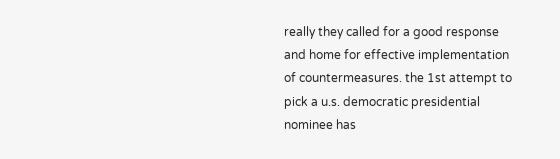really they called for a good response and home for effective implementation of countermeasures. the 1st attempt to pick a u.s. democratic presidential nominee has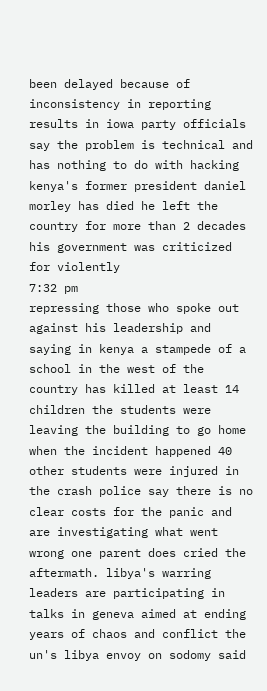been delayed because of inconsistency in reporting results in iowa party officials say the problem is technical and has nothing to do with hacking kenya's former president daniel morley has died he left the country for more than 2 decades his government was criticized for violently
7:32 pm
repressing those who spoke out against his leadership and saying in kenya a stampede of a school in the west of the country has killed at least 14 children the students were leaving the building to go home when the incident happened 40 other students were injured in the crash police say there is no clear costs for the panic and are investigating what went wrong one parent does cried the aftermath. libya's warring leaders are participating in talks in geneva aimed at ending years of chaos and conflict the un's libya envoy on sodomy said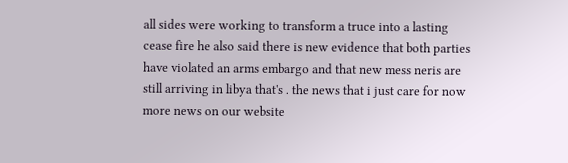all sides were working to transform a truce into a lasting cease fire he also said there is new evidence that both parties have violated an arms embargo and that new mess neris are still arriving in libya that's . the news that i just care for now more news on our website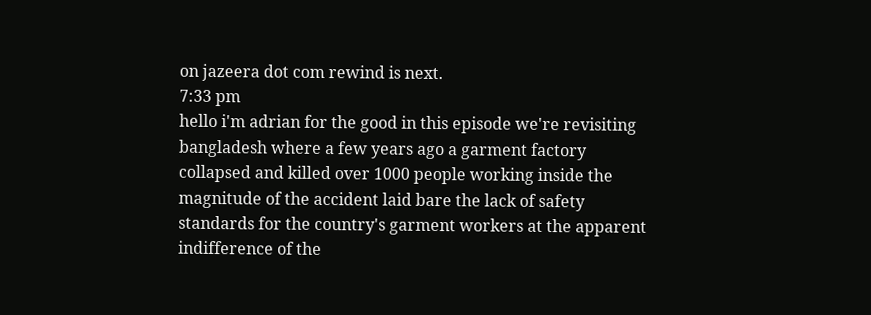on jazeera dot com rewind is next.
7:33 pm
hello i'm adrian for the good in this episode we're revisiting bangladesh where a few years ago a garment factory collapsed and killed over 1000 people working inside the magnitude of the accident laid bare the lack of safety standards for the country's garment workers at the apparent indifference of the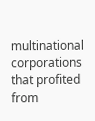multinational corporations that profited from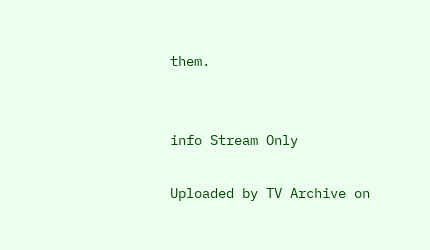them.


info Stream Only

Uploaded by TV Archive on